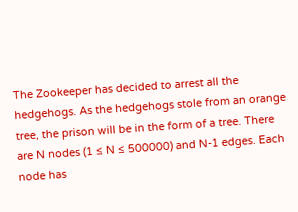The Zookeeper has decided to arrest all the hedgehogs. As the hedgehogs stole from an orange tree, the prison will be in the form of a tree. There are N nodes (1 ≤ N ≤ 500000) and N-1 edges. Each node has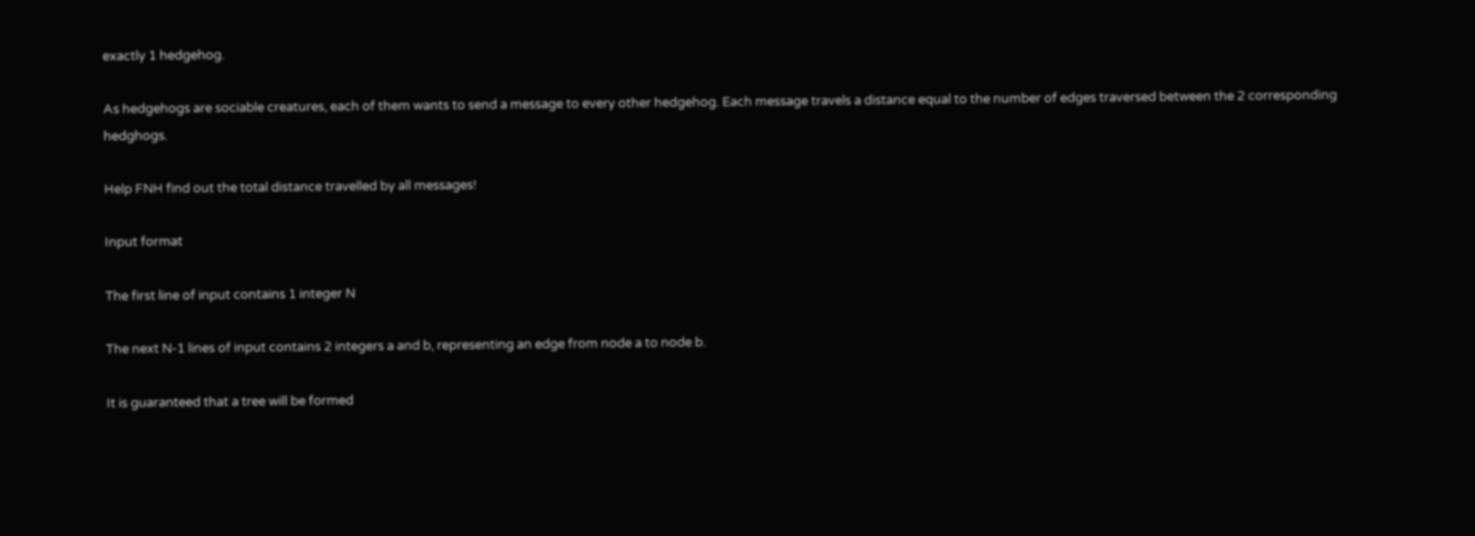exactly 1 hedgehog.

As hedgehogs are sociable creatures, each of them wants to send a message to every other hedgehog. Each message travels a distance equal to the number of edges traversed between the 2 corresponding hedghogs.

Help FNH find out the total distance travelled by all messages!

Input format

The first line of input contains 1 integer N

The next N-1 lines of input contains 2 integers a and b, representing an edge from node a to node b.

It is guaranteed that a tree will be formed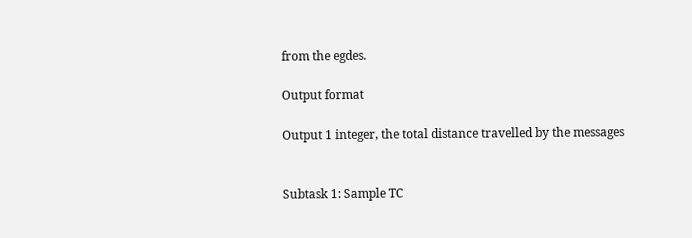from the egdes.

Output format

Output 1 integer, the total distance travelled by the messages


Subtask 1: Sample TC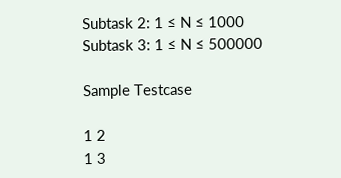Subtask 2: 1 ≤ N ≤ 1000
Subtask 3: 1 ≤ N ≤ 500000

Sample Testcase

1 2
1 3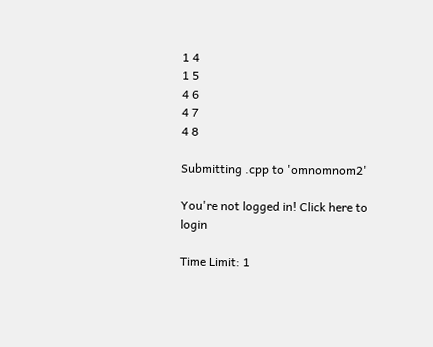1 4
1 5
4 6
4 7
4 8

Submitting .cpp to 'omnomnom2'

You're not logged in! Click here to login

Time Limit: 1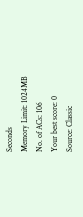Seconds
Memory Limit: 1024MB
No. of ACs: 106
Your best score: 0
Source: Classic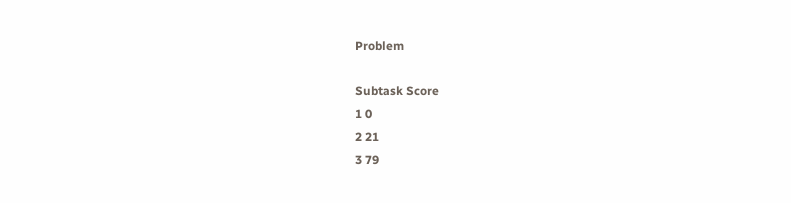Problem

Subtask Score
1 0
2 21
3 79